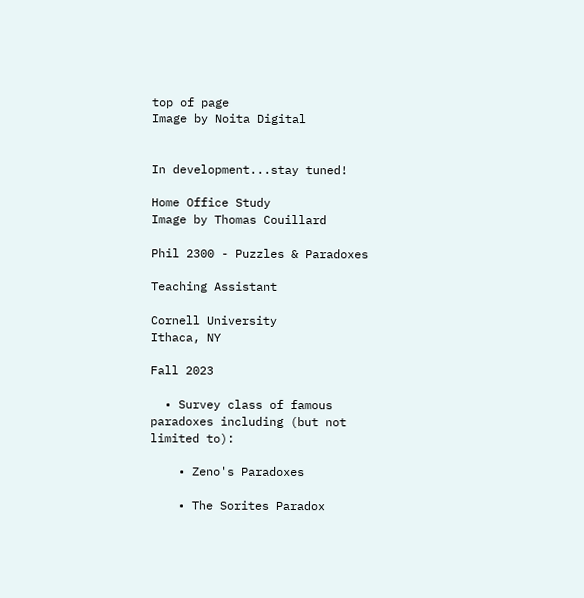top of page
Image by Noita Digital


In development...stay tuned!

Home Office Study
Image by Thomas Couillard

Phil 2300 - Puzzles & Paradoxes

Teaching Assistant

Cornell University
Ithaca, NY

Fall 2023

  • Survey class of famous paradoxes including (but not limited to):

    • Zeno's Paradoxes

    • The Sorites Paradox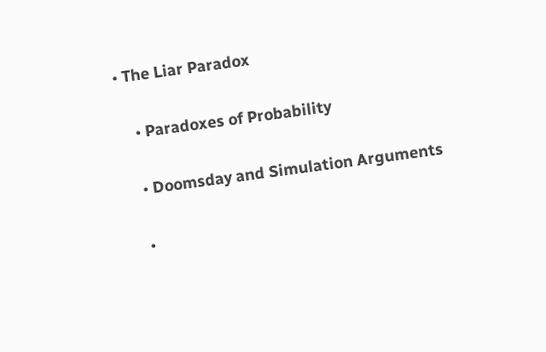• The Liar Paradox

    • Paradoxes of Probability

    • Doomsday and Simulation Arguments

    •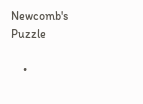Newcomb's Puzzle

    •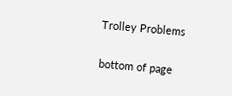Trolley Problems

bottom of page